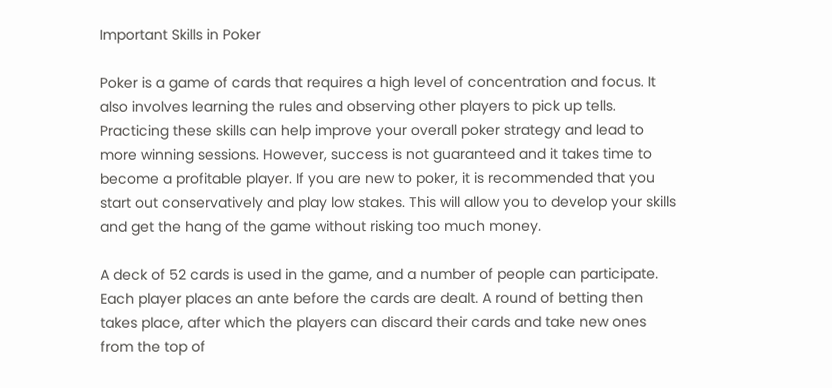Important Skills in Poker

Poker is a game of cards that requires a high level of concentration and focus. It also involves learning the rules and observing other players to pick up tells. Practicing these skills can help improve your overall poker strategy and lead to more winning sessions. However, success is not guaranteed and it takes time to become a profitable player. If you are new to poker, it is recommended that you start out conservatively and play low stakes. This will allow you to develop your skills and get the hang of the game without risking too much money.

A deck of 52 cards is used in the game, and a number of people can participate. Each player places an ante before the cards are dealt. A round of betting then takes place, after which the players can discard their cards and take new ones from the top of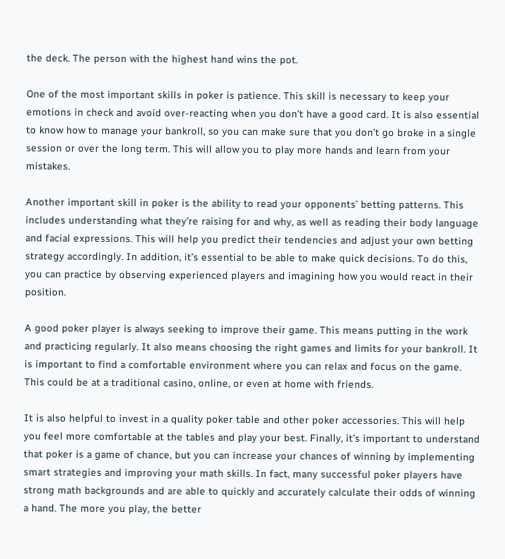the deck. The person with the highest hand wins the pot.

One of the most important skills in poker is patience. This skill is necessary to keep your emotions in check and avoid over-reacting when you don’t have a good card. It is also essential to know how to manage your bankroll, so you can make sure that you don’t go broke in a single session or over the long term. This will allow you to play more hands and learn from your mistakes.

Another important skill in poker is the ability to read your opponents’ betting patterns. This includes understanding what they’re raising for and why, as well as reading their body language and facial expressions. This will help you predict their tendencies and adjust your own betting strategy accordingly. In addition, it’s essential to be able to make quick decisions. To do this, you can practice by observing experienced players and imagining how you would react in their position.

A good poker player is always seeking to improve their game. This means putting in the work and practicing regularly. It also means choosing the right games and limits for your bankroll. It is important to find a comfortable environment where you can relax and focus on the game. This could be at a traditional casino, online, or even at home with friends.

It is also helpful to invest in a quality poker table and other poker accessories. This will help you feel more comfortable at the tables and play your best. Finally, it’s important to understand that poker is a game of chance, but you can increase your chances of winning by implementing smart strategies and improving your math skills. In fact, many successful poker players have strong math backgrounds and are able to quickly and accurately calculate their odds of winning a hand. The more you play, the better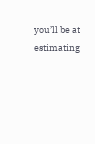you’ll be at estimating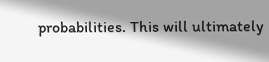probabilities. This will ultimately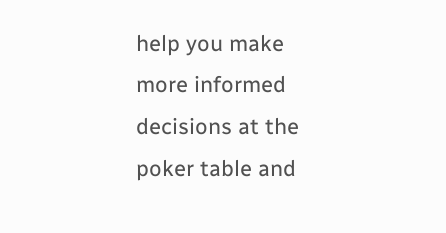help you make more informed decisions at the poker table and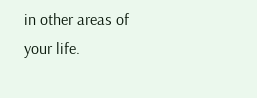in other areas of your life.